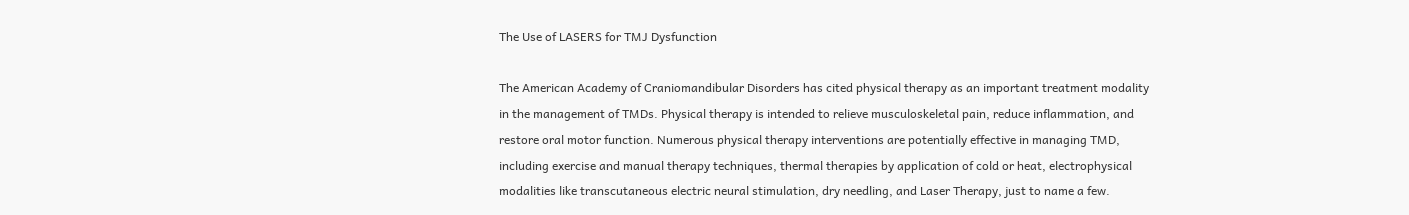The Use of LASERS for TMJ Dysfunction

The American Academy of Craniomandibular Disorders has cited physical therapy as an important treatment modality in the management of TMDs. Physical therapy is intended to relieve musculoskeletal pain, reduce inflammation, and restore oral motor function. Numerous physical therapy interventions are potentially effective in managing TMD, including exercise and manual therapy techniques, thermal therapies by application of cold or heat, electrophysical modalities like transcutaneous electric neural stimulation, dry needling, and Laser Therapy, just to name a few.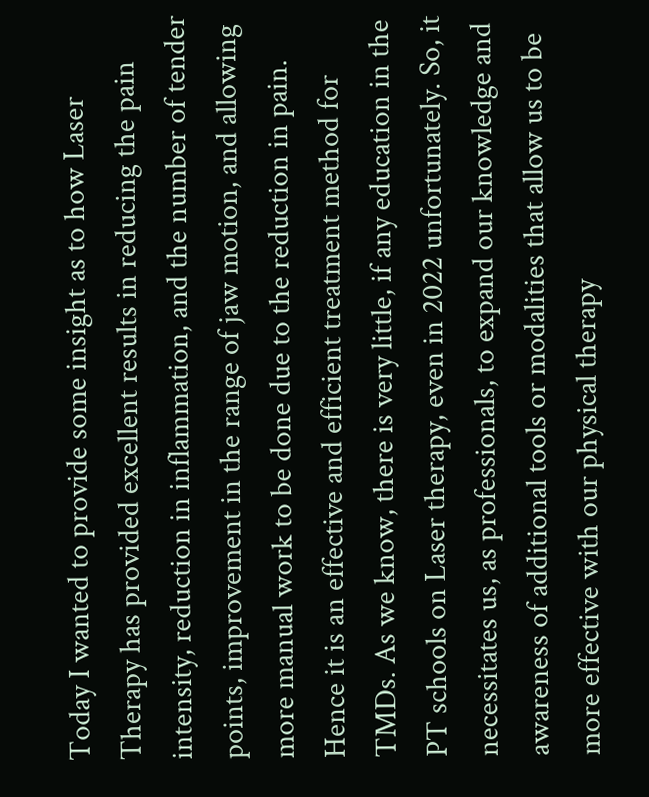Today I wanted to provide some insight as to how Laser Therapy has provided excellent results in reducing the pain intensity, reduction in inflammation, and the number of tender points, improvement in the range of jaw motion, and allowing more manual work to be done due to the reduction in pain. Hence it is an effective and efficient treatment method for TMDs. As we know, there is very little, if any education in the PT schools on Laser therapy, even in 2022 unfortunately. So, it necessitates us, as professionals, to expand our knowledge and awareness of additional tools or modalities that allow us to be more effective with our physical therapy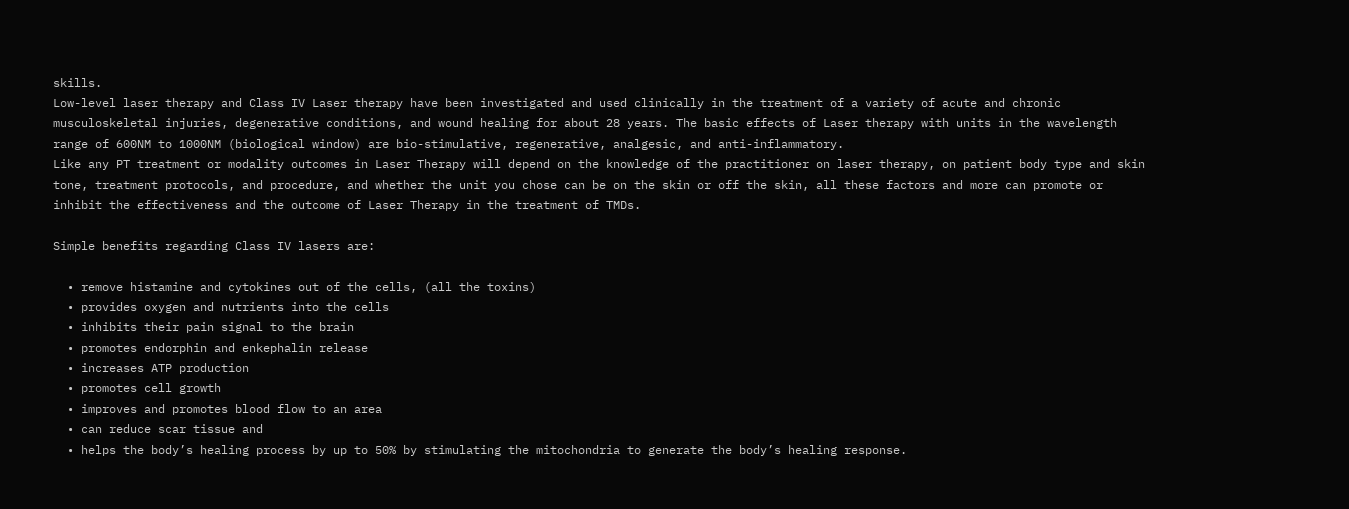skills.
Low-level laser therapy and Class IV Laser therapy have been investigated and used clinically in the treatment of a variety of acute and chronic musculoskeletal injuries, degenerative conditions, and wound healing for about 28 years. The basic effects of Laser therapy with units in the wavelength range of 600NM to 1000NM (biological window) are bio-stimulative, regenerative, analgesic, and anti-inflammatory.
Like any PT treatment or modality outcomes in Laser Therapy will depend on the knowledge of the practitioner on laser therapy, on patient body type and skin tone, treatment protocols, and procedure, and whether the unit you chose can be on the skin or off the skin, all these factors and more can promote or inhibit the effectiveness and the outcome of Laser Therapy in the treatment of TMDs.

Simple benefits regarding Class IV lasers are:

  • remove histamine and cytokines out of the cells, (all the toxins)
  • provides oxygen and nutrients into the cells
  • inhibits their pain signal to the brain
  • promotes endorphin and enkephalin release
  • increases ATP production
  • promotes cell growth
  • improves and promotes blood flow to an area
  • can reduce scar tissue and
  • helps the body’s healing process by up to 50% by stimulating the mitochondria to generate the body’s healing response.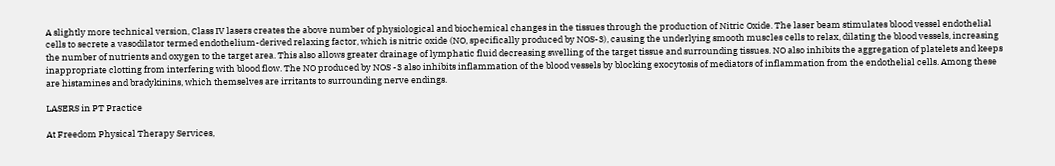A slightly more technical version, Class IV lasers creates the above number of physiological and biochemical changes in the tissues through the production of Nitric Oxide. The laser beam stimulates blood vessel endothelial cells to secrete a vasodilator termed endothelium-derived relaxing factor, which is nitric oxide (NO, specifically produced by NOS-3), causing the underlying smooth muscles cells to relax, dilating the blood vessels, increasing the number of nutrients and oxygen to the target area. This also allows greater drainage of lymphatic fluid decreasing swelling of the target tissue and surrounding tissues. NO also inhibits the aggregation of platelets and keeps inappropriate clotting from interfering with blood flow. The NO produced by NOS -3 also inhibits inflammation of the blood vessels by blocking exocytosis of mediators of inflammation from the endothelial cells. Among these are histamines and bradykinins, which themselves are irritants to surrounding nerve endings.

LASERS in PT Practice

At Freedom Physical Therapy Services,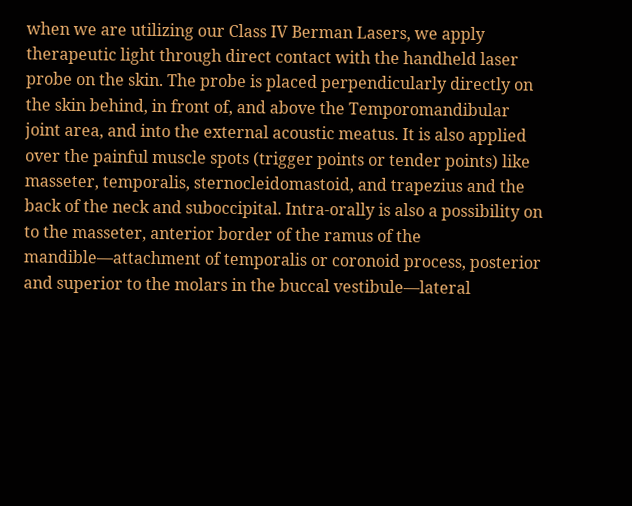when we are utilizing our Class IV Berman Lasers, we apply therapeutic light through direct contact with the handheld laser probe on the skin. The probe is placed perpendicularly directly on the skin behind, in front of, and above the Temporomandibular joint area, and into the external acoustic meatus. It is also applied over the painful muscle spots (trigger points or tender points) like masseter, temporalis, sternocleidomastoid, and trapezius and the back of the neck and suboccipital. Intra-orally is also a possibility on to the masseter, anterior border of the ramus of the mandible—attachment of temporalis or coronoid process, posterior and superior to the molars in the buccal vestibule—lateral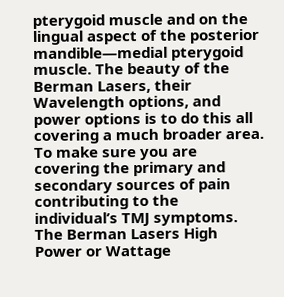pterygoid muscle and on the lingual aspect of the posterior mandible—medial pterygoid muscle. The beauty of the Berman Lasers, their Wavelength options, and power options is to do this all covering a much broader area. To make sure you are covering the primary and secondary sources of pain contributing to the individual’s TMJ symptoms. The Berman Lasers High Power or Wattage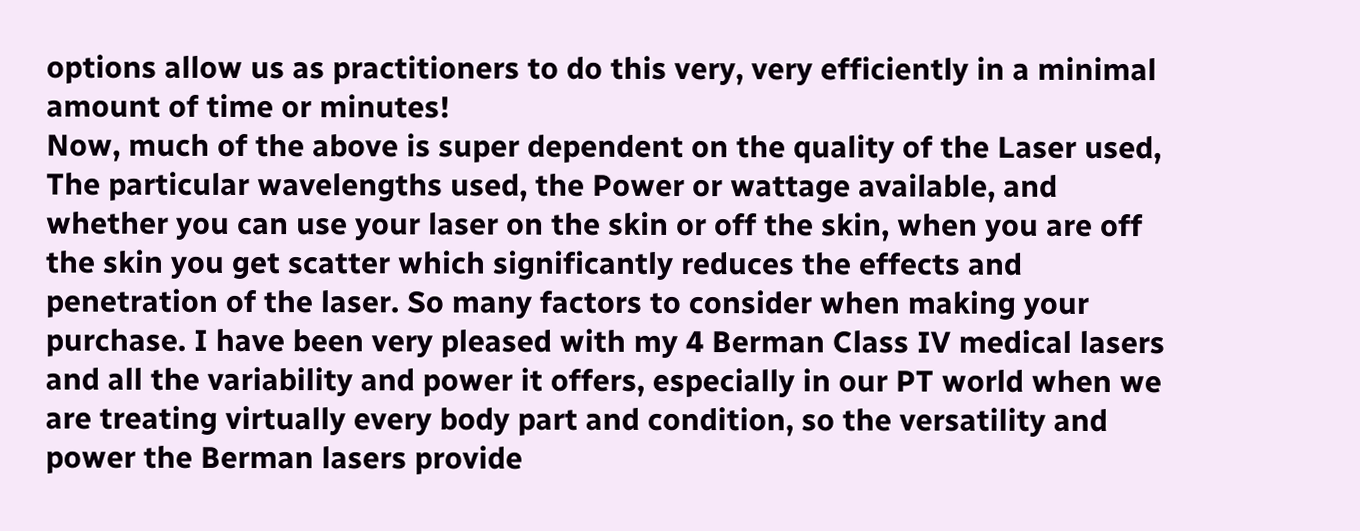options allow us as practitioners to do this very, very efficiently in a minimal amount of time or minutes!
Now, much of the above is super dependent on the quality of the Laser used, The particular wavelengths used, the Power or wattage available, and whether you can use your laser on the skin or off the skin, when you are off the skin you get scatter which significantly reduces the effects and penetration of the laser. So many factors to consider when making your purchase. I have been very pleased with my 4 Berman Class IV medical lasers and all the variability and power it offers, especially in our PT world when we are treating virtually every body part and condition, so the versatility and power the Berman lasers provide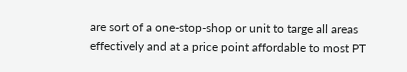are sort of a one-stop-shop or unit to targe all areas effectively and at a price point affordable to most PT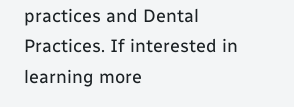practices and Dental Practices. If interested in learning more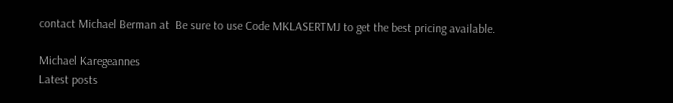contact Michael Berman at  Be sure to use Code MKLASERTMJ to get the best pricing available.

Michael Karegeannes
Latest posts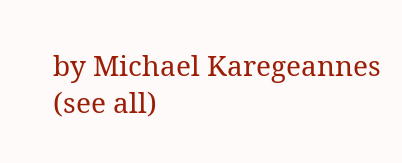by Michael Karegeannes (see all)